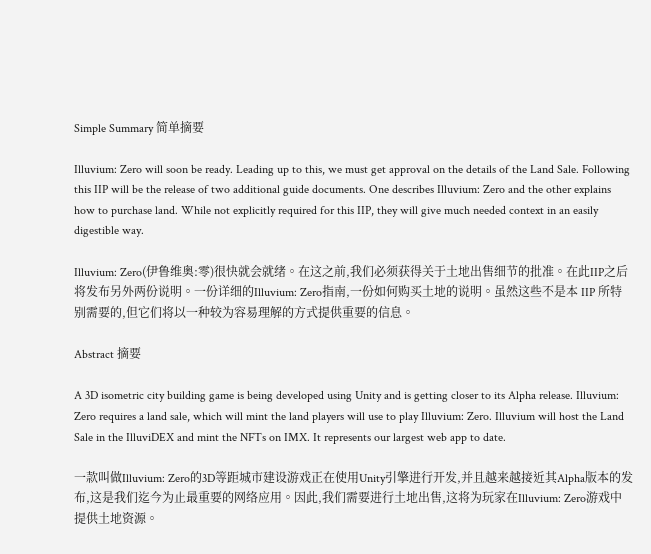Simple Summary 简单摘要

Illuvium: Zero will soon be ready. Leading up to this, we must get approval on the details of the Land Sale. Following this IIP will be the release of two additional guide documents. One describes Illuvium: Zero and the other explains how to purchase land. While not explicitly required for this IIP, they will give much needed context in an easily digestible way.

Illuvium: Zero(伊鲁维奥:零)很快就会就绪。在这之前,我们必须获得关于土地出售细节的批准。在此IIP之后将发布另外两份说明。一份详细的Illuvium: Zero指南,一份如何购买土地的说明。虽然这些不是本 IIP 所特别需要的,但它们将以一种较为容易理解的方式提供重要的信息。

Abstract 摘要

A 3D isometric city building game is being developed using Unity and is getting closer to its Alpha release. Illuvium: Zero requires a land sale, which will mint the land players will use to play Illuvium: Zero. Illuvium will host the Land Sale in the IlluviDEX and mint the NFTs on IMX. It represents our largest web app to date.

一款叫做Illuvium: Zero的3D等距城市建设游戏正在使用Unity引擎进行开发,并且越来越接近其Alpha版本的发布,这是我们迄今为止最重要的网络应用。因此,我们需要进行土地出售,这将为玩家在Illuvium: Zero游戏中提供土地资源。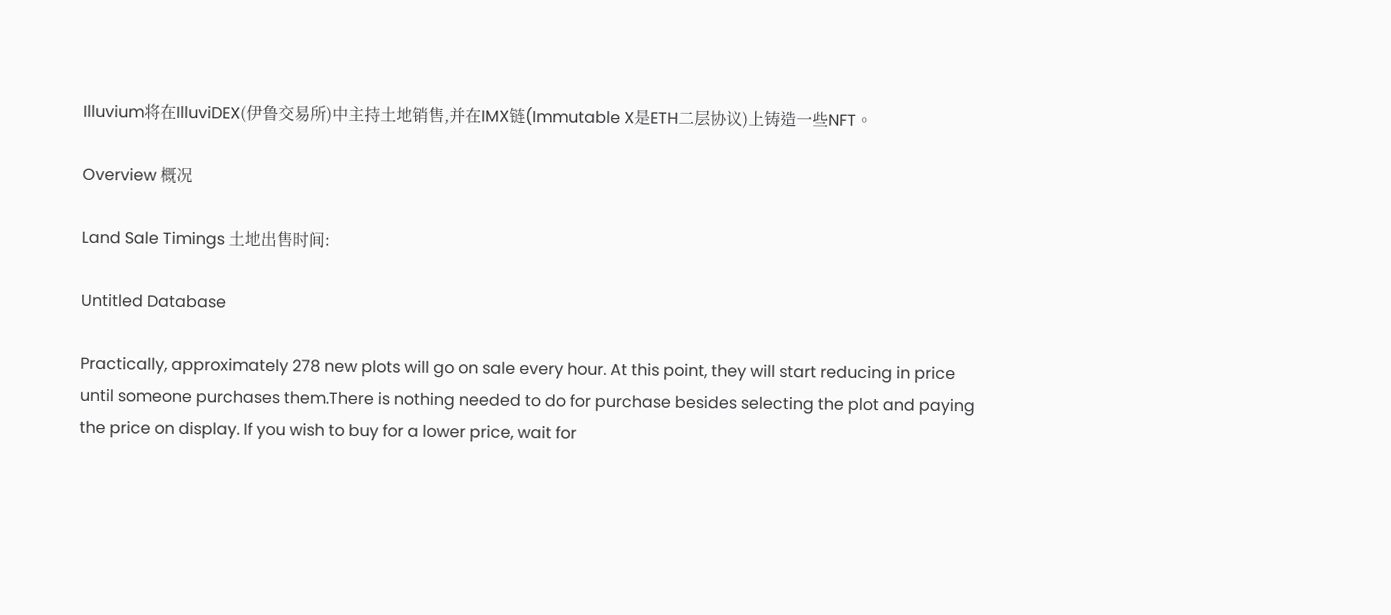Illuvium将在IlluviDEX(伊鲁交易所)中主持土地销售,并在IMX链(Immutable X是ETH二层协议)上铸造一些NFT。

Overview 概况

Land Sale Timings 土地出售时间:

Untitled Database

Practically, approximately 278 new plots will go on sale every hour. At this point, they will start reducing in price until someone purchases them.There is nothing needed to do for purchase besides selecting the plot and paying the price on display. If you wish to buy for a lower price, wait for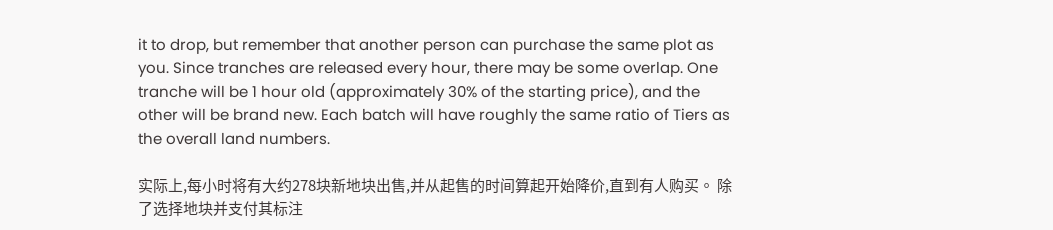it to drop, but remember that another person can purchase the same plot as you. Since tranches are released every hour, there may be some overlap. One tranche will be 1 hour old (approximately 30% of the starting price), and the other will be brand new. Each batch will have roughly the same ratio of Tiers as the overall land numbers.

实际上,每小时将有大约278块新地块出售,并从起售的时间算起开始降价,直到有人购买。 除了选择地块并支付其标注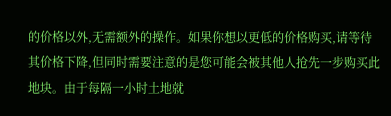的价格以外,无需额外的操作。如果你想以更低的价格购买,请等待其价格下降,但同时需要注意的是您可能会被其他人抢先一步购买此地块。由于每隔一小时土地就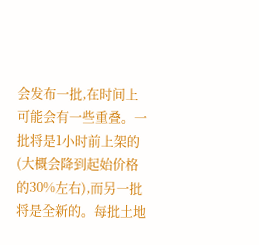会发布一批,在时间上可能会有一些重叠。一批将是1小时前上架的(大概会降到起始价格的30%左右),而另一批将是全新的。每批土地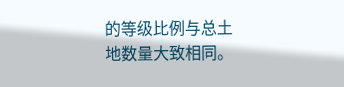的等级比例与总土地数量大致相同。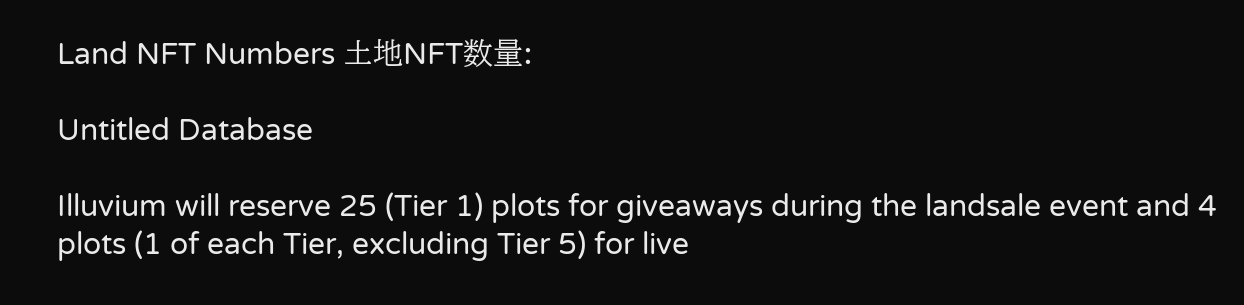Land NFT Numbers 土地NFT数量:

Untitled Database

Illuvium will reserve 25 (Tier 1) plots for giveaways during the landsale event and 4 plots (1 of each Tier, excluding Tier 5) for live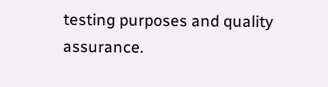testing purposes and quality assurance.